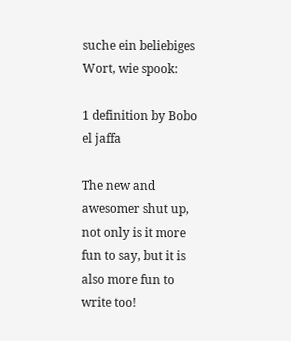suche ein beliebiges Wort, wie spook:

1 definition by Bobo el jaffa

The new and awesomer shut up, not only is it more fun to say, but it is also more fun to write too!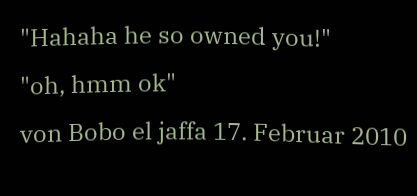"Hahaha he so owned you!"
"oh, hmm ok"
von Bobo el jaffa 17. Februar 2010